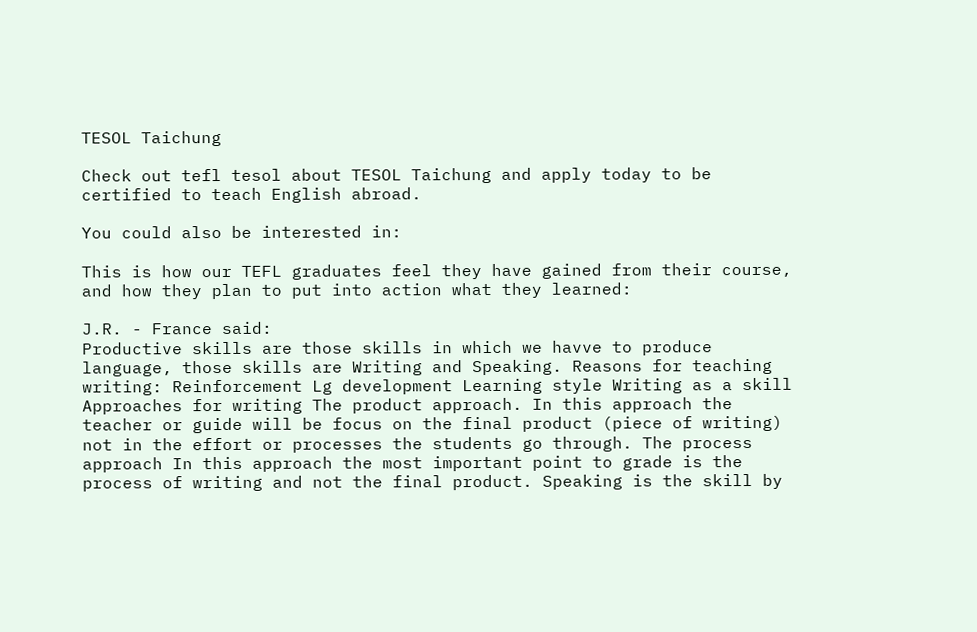TESOL Taichung

Check out tefl tesol about TESOL Taichung and apply today to be certified to teach English abroad.

You could also be interested in:

This is how our TEFL graduates feel they have gained from their course, and how they plan to put into action what they learned:

J.R. - France said:
Productive skills are those skills in which we havve to produce language, those skills are Writing and Speaking. Reasons for teaching writing: Reinforcement Lg development Learning style Writing as a skill Approaches for writing The product approach. In this approach the teacher or guide will be focus on the final product (piece of writing) not in the effort or processes the students go through. The process approach In this approach the most important point to grade is the process of writing and not the final product. Speaking is the skill by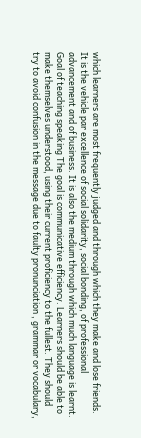which learners are most frequently judged and through which they make and lose friends. It is the vehicle par excellence of social solidarity, social bonding, of professional advancement and of business. It is also the medium through which much language is learnt. Goal of teaching speaking The goal is communicative efficiency. Learners should be able to make themselves understood, using their current proficiency to the fullest. They should try to avoid confusion in the message due to faulty pronunciation , grammar or vocabulary,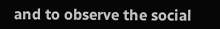and to observe the social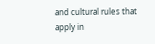and cultural rules that apply in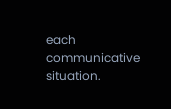each communicative situation.